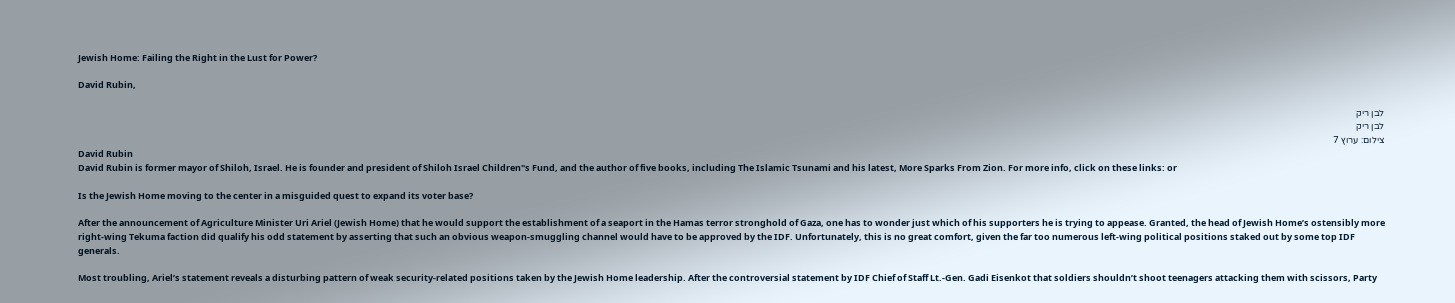Jewish Home: Failing the Right in the Lust for Power?

David Rubin,

לבן ריק
לבן ריק
צילום: ערוץ 7
David Rubin
David Rubin is former mayor of Shiloh, Israel. He is founder and president of Shiloh Israel Children"s Fund, and the author of five books, including The Islamic Tsunami and his latest, More Sparks From Zion. For more info, click on these links: or

Is the Jewish Home moving to the center in a misguided quest to expand its voter base?

After the announcement of Agriculture Minister Uri Ariel (Jewish Home) that he would support the establishment of a seaport in the Hamas terror stronghold of Gaza, one has to wonder just which of his supporters he is trying to appease. Granted, the head of Jewish Home’s ostensibly more right-wing Tekuma faction did qualify his odd statement by asserting that such an obvious weapon-smuggling channel would have to be approved by the IDF. Unfortunately, this is no great comfort, given the far too numerous left-wing political positions staked out by some top IDF generals.

Most troubling, Ariel’s statement reveals a disturbing pattern of weak security-related positions taken by the Jewish Home leadership. After the controversial statement by IDF Chief of Staff Lt.-Gen. Gadi Eisenkot that soldiers shouldn’t shoot teenagers attacking them with scissors, Party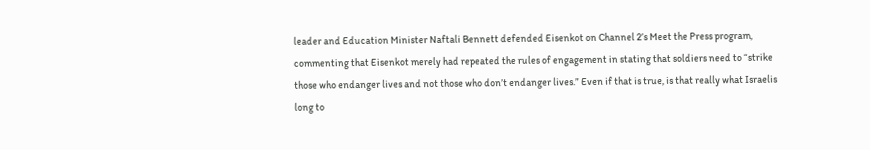leader and Education Minister Naftali Bennett defended Eisenkot on Channel 2’s Meet the Press program, commenting that Eisenkot merely had repeated the rules of engagement in stating that soldiers need to “strike those who endanger lives and not those who don’t endanger lives.” Even if that is true, is that really what Israelis long to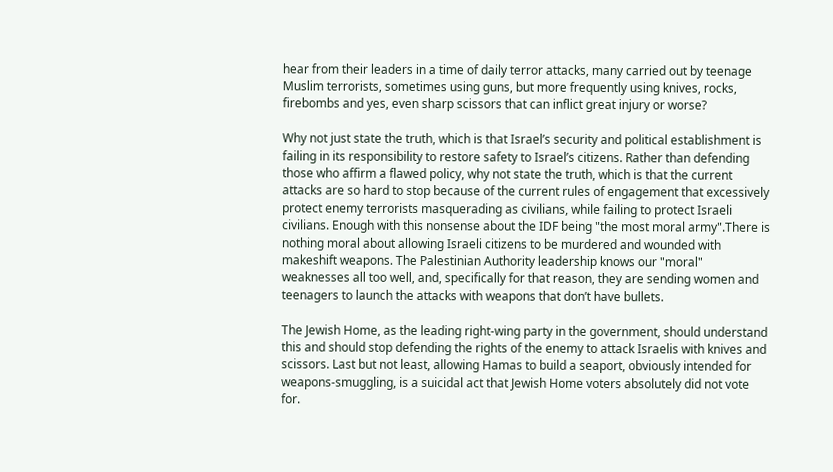hear from their leaders in a time of daily terror attacks, many carried out by teenage Muslim terrorists, sometimes using guns, but more frequently using knives, rocks, firebombs and yes, even sharp scissors that can inflict great injury or worse?

Why not just state the truth, which is that Israel’s security and political establishment is failing in its responsibility to restore safety to Israel’s citizens. Rather than defending those who affirm a flawed policy, why not state the truth, which is that the current attacks are so hard to stop because of the current rules of engagement that excessively protect enemy terrorists masquerading as civilians, while failing to protect Israeli civilians. Enough with this nonsense about the IDF being "the most moral army".There is nothing moral about allowing Israeli citizens to be murdered and wounded with makeshift weapons. The Palestinian Authority leadership knows our "moral" weaknesses all too well, and, specifically for that reason, they are sending women and teenagers to launch the attacks with weapons that don’t have bullets.

The Jewish Home, as the leading right-wing party in the government, should understand this and should stop defending the rights of the enemy to attack Israelis with knives and scissors. Last but not least, allowing Hamas to build a seaport, obviously intended for weapons-smuggling, is a suicidal act that Jewish Home voters absolutely did not vote for.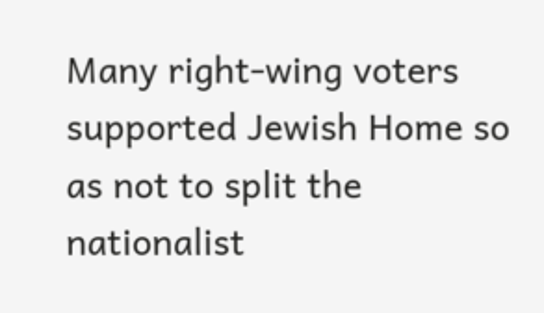Many right-wing voters supported Jewish Home so as not to split the nationalist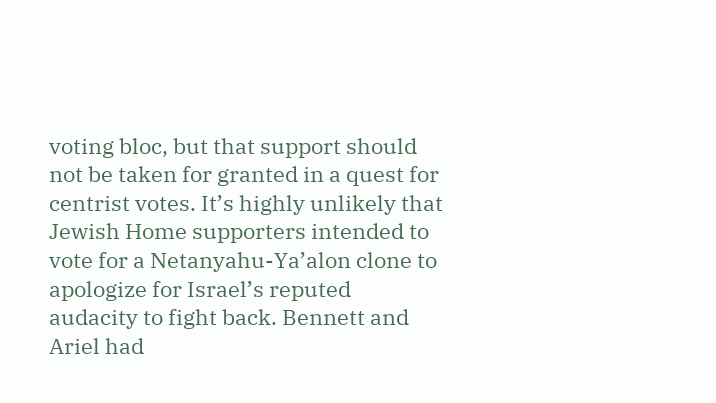voting bloc, but that support should not be taken for granted in a quest for centrist votes. It’s highly unlikely that Jewish Home supporters intended to vote for a Netanyahu-Ya’alon clone to apologize for Israel’s reputed audacity to fight back. Bennett and Ariel had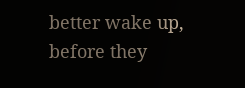better wake up, before they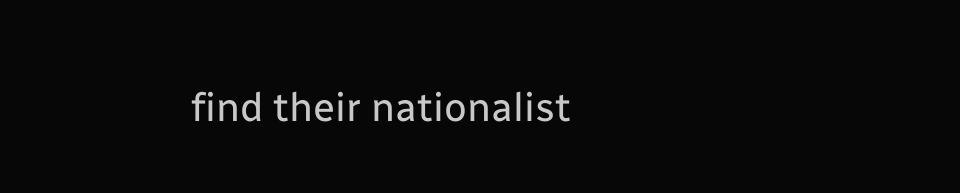find their nationalist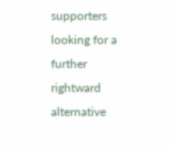supporters looking for a further rightward alternative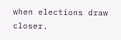when elections draw closer.